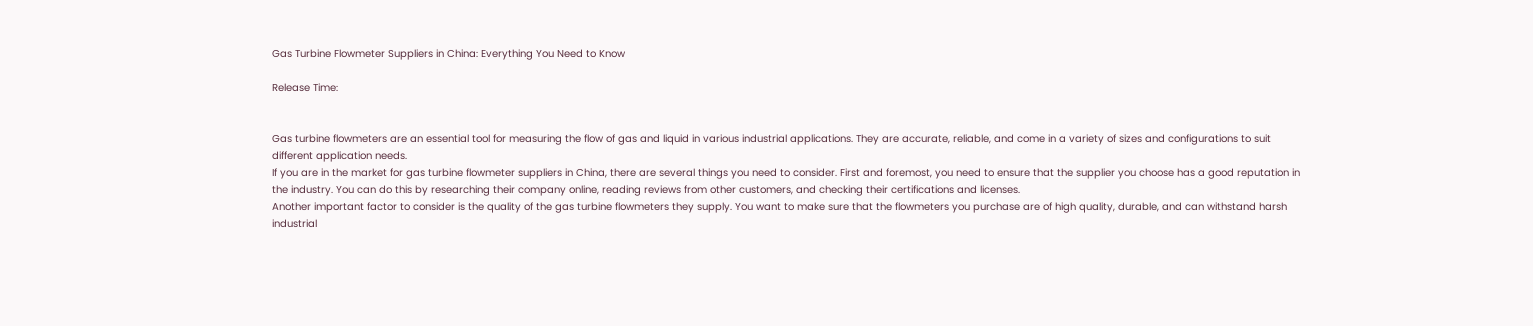Gas Turbine Flowmeter Suppliers in China: Everything You Need to Know

Release Time:


Gas turbine flowmeters are an essential tool for measuring the flow of gas and liquid in various industrial applications. They are accurate, reliable, and come in a variety of sizes and configurations to suit different application needs.
If you are in the market for gas turbine flowmeter suppliers in China, there are several things you need to consider. First and foremost, you need to ensure that the supplier you choose has a good reputation in the industry. You can do this by researching their company online, reading reviews from other customers, and checking their certifications and licenses.
Another important factor to consider is the quality of the gas turbine flowmeters they supply. You want to make sure that the flowmeters you purchase are of high quality, durable, and can withstand harsh industrial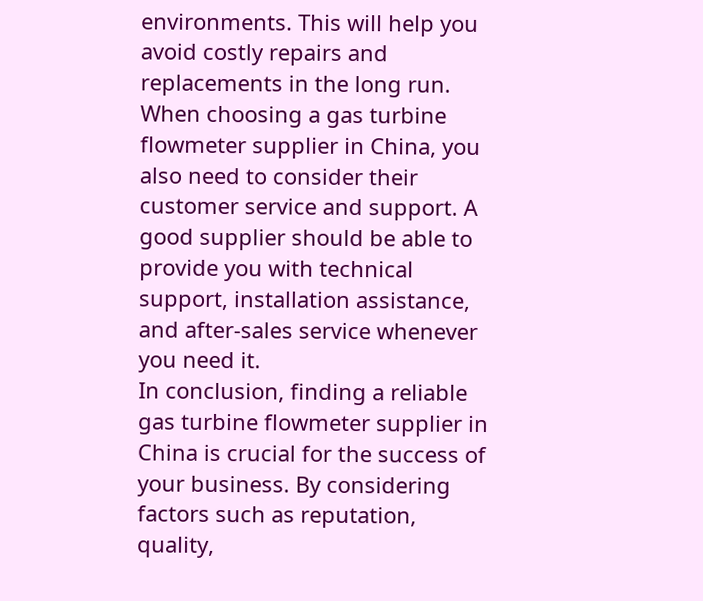environments. This will help you avoid costly repairs and replacements in the long run.
When choosing a gas turbine flowmeter supplier in China, you also need to consider their customer service and support. A good supplier should be able to provide you with technical support, installation assistance, and after-sales service whenever you need it.
In conclusion, finding a reliable gas turbine flowmeter supplier in China is crucial for the success of your business. By considering factors such as reputation, quality,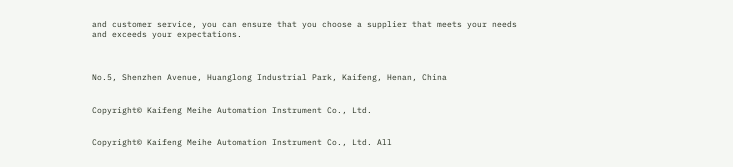and customer service, you can ensure that you choose a supplier that meets your needs and exceeds your expectations.



No.5, Shenzhen Avenue, Huanglong Industrial Park, Kaifeng, Henan, China


Copyright© Kaifeng Meihe Automation Instrument Co., Ltd.


Copyright© Kaifeng Meihe Automation Instrument Co., Ltd. All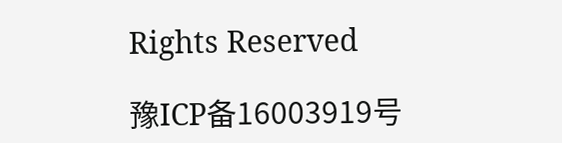Rights Reserved

豫ICP备16003919号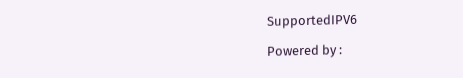SupportedIPV6

Powered by :